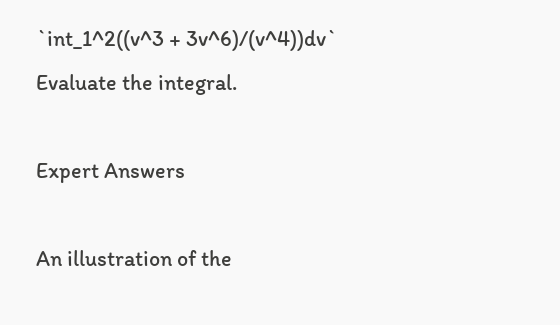`int_1^2((v^3 + 3v^6)/(v^4))dv` Evaluate the integral.

Expert Answers

An illustration of the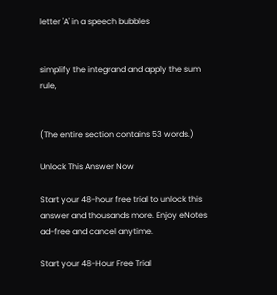letter 'A' in a speech bubbles


simplify the integrand and apply the sum rule,


(The entire section contains 53 words.)

Unlock This Answer Now

Start your 48-hour free trial to unlock this answer and thousands more. Enjoy eNotes ad-free and cancel anytime.

Start your 48-Hour Free Trial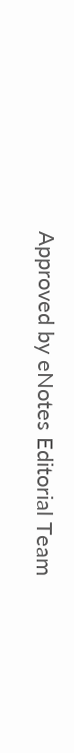Approved by eNotes Editorial Team